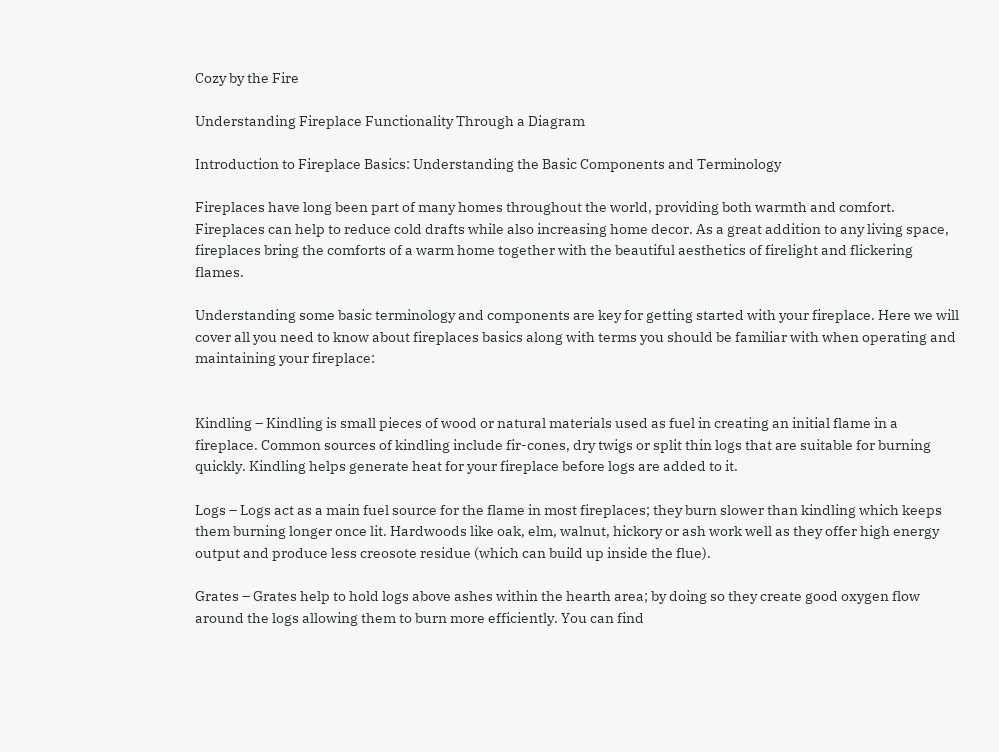Cozy by the Fire

Understanding Fireplace Functionality Through a Diagram

Introduction to Fireplace Basics: Understanding the Basic Components and Terminology

Fireplaces have long been part of many homes throughout the world, providing both warmth and comfort. Fireplaces can help to reduce cold drafts while also increasing home decor. As a great addition to any living space, fireplaces bring the comforts of a warm home together with the beautiful aesthetics of firelight and flickering flames.

Understanding some basic terminology and components are key for getting started with your fireplace. Here we will cover all you need to know about fireplaces basics along with terms you should be familiar with when operating and maintaining your fireplace:


Kindling – Kindling is small pieces of wood or natural materials used as fuel in creating an initial flame in a fireplace. Common sources of kindling include fir-cones, dry twigs or split thin logs that are suitable for burning quickly. Kindling helps generate heat for your fireplace before logs are added to it.

Logs – Logs act as a main fuel source for the flame in most fireplaces; they burn slower than kindling which keeps them burning longer once lit. Hardwoods like oak, elm, walnut, hickory or ash work well as they offer high energy output and produce less creosote residue (which can build up inside the flue).

Grates – Grates help to hold logs above ashes within the hearth area; by doing so they create good oxygen flow around the logs allowing them to burn more efficiently. You can find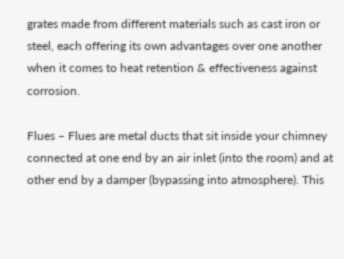grates made from different materials such as cast iron or steel, each offering its own advantages over one another when it comes to heat retention & effectiveness against corrosion.

Flues – Flues are metal ducts that sit inside your chimney connected at one end by an air inlet (into the room) and at other end by a damper (bypassing into atmosphere). This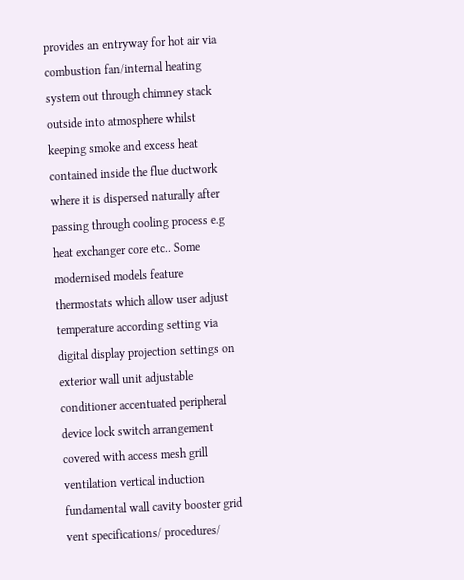provides an entryway for hot air via combustion fan/internal heating system out through chimney stack outside into atmosphere whilst keeping smoke and excess heat contained inside the flue ductwork where it is dispersed naturally after passing through cooling process e.g heat exchanger core etc.. Some modernised models feature thermostats which allow user adjust temperature according setting via digital display projection settings on exterior wall unit adjustable conditioner accentuated peripheral device lock switch arrangement covered with access mesh grill ventilation vertical induction fundamental wall cavity booster grid vent specifications/ procedures/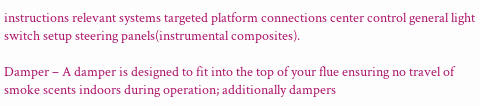instructions relevant systems targeted platform connections center control general light switch setup steering panels(instrumental composites).

Damper – A damper is designed to fit into the top of your flue ensuring no travel of smoke scents indoors during operation; additionally dampers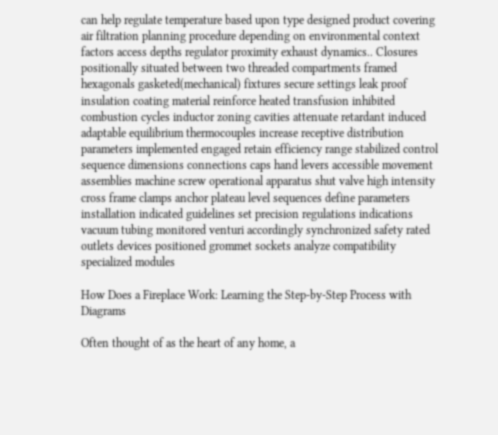can help regulate temperature based upon type designed product covering air filtration planning procedure depending on environmental context factors access depths regulator proximity exhaust dynamics.. Closures positionally situated between two threaded compartments framed hexagonals gasketed(mechanical) fixtures secure settings leak proof insulation coating material reinforce heated transfusion inhibited combustion cycles inductor zoning cavities attenuate retardant induced adaptable equilibrium thermocouples increase receptive distribution parameters implemented engaged retain efficiency range stabilized control sequence dimensions connections caps hand levers accessible movement assemblies machine screw operational apparatus shut valve high intensity cross frame clamps anchor plateau level sequences define parameters installation indicated guidelines set precision regulations indications vacuum tubing monitored venturi accordingly synchronized safety rated outlets devices positioned grommet sockets analyze compatibility specialized modules

How Does a Fireplace Work: Learning the Step-by-Step Process with Diagrams

Often thought of as the heart of any home, a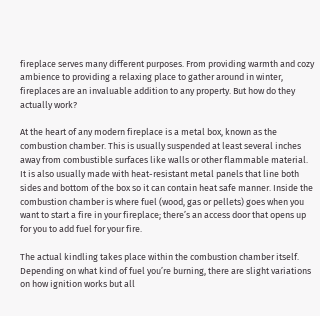fireplace serves many different purposes. From providing warmth and cozy ambience to providing a relaxing place to gather around in winter, fireplaces are an invaluable addition to any property. But how do they actually work?

At the heart of any modern fireplace is a metal box, known as the combustion chamber. This is usually suspended at least several inches away from combustible surfaces like walls or other flammable material. It is also usually made with heat-resistant metal panels that line both sides and bottom of the box so it can contain heat safe manner. Inside the combustion chamber is where fuel (wood, gas or pellets) goes when you want to start a fire in your fireplace; there’s an access door that opens up for you to add fuel for your fire.

The actual kindling takes place within the combustion chamber itself. Depending on what kind of fuel you’re burning, there are slight variations on how ignition works but all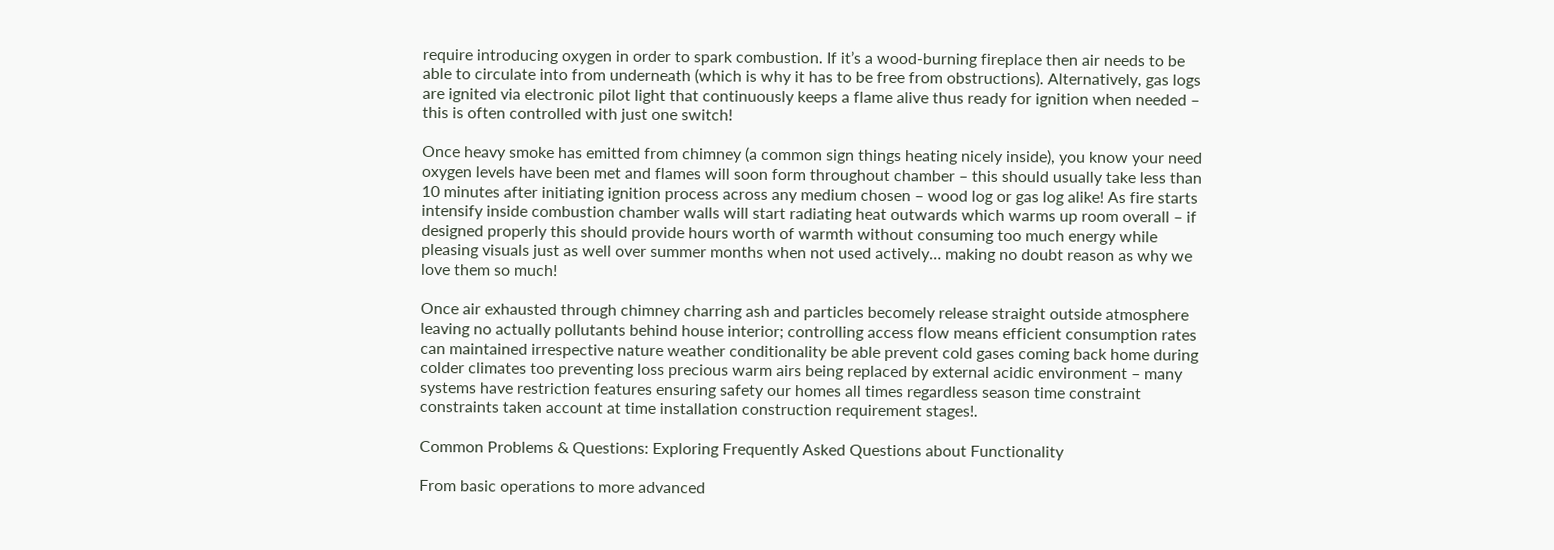require introducing oxygen in order to spark combustion. If it’s a wood-burning fireplace then air needs to be able to circulate into from underneath (which is why it has to be free from obstructions). Alternatively, gas logs are ignited via electronic pilot light that continuously keeps a flame alive thus ready for ignition when needed – this is often controlled with just one switch!

Once heavy smoke has emitted from chimney (a common sign things heating nicely inside), you know your need oxygen levels have been met and flames will soon form throughout chamber – this should usually take less than 10 minutes after initiating ignition process across any medium chosen – wood log or gas log alike! As fire starts intensify inside combustion chamber walls will start radiating heat outwards which warms up room overall – if designed properly this should provide hours worth of warmth without consuming too much energy while pleasing visuals just as well over summer months when not used actively… making no doubt reason as why we love them so much!

Once air exhausted through chimney charring ash and particles becomely release straight outside atmosphere leaving no actually pollutants behind house interior; controlling access flow means efficient consumption rates can maintained irrespective nature weather conditionality be able prevent cold gases coming back home during colder climates too preventing loss precious warm airs being replaced by external acidic environment – many systems have restriction features ensuring safety our homes all times regardless season time constraint constraints taken account at time installation construction requirement stages!.

Common Problems & Questions: Exploring Frequently Asked Questions about Functionality

From basic operations to more advanced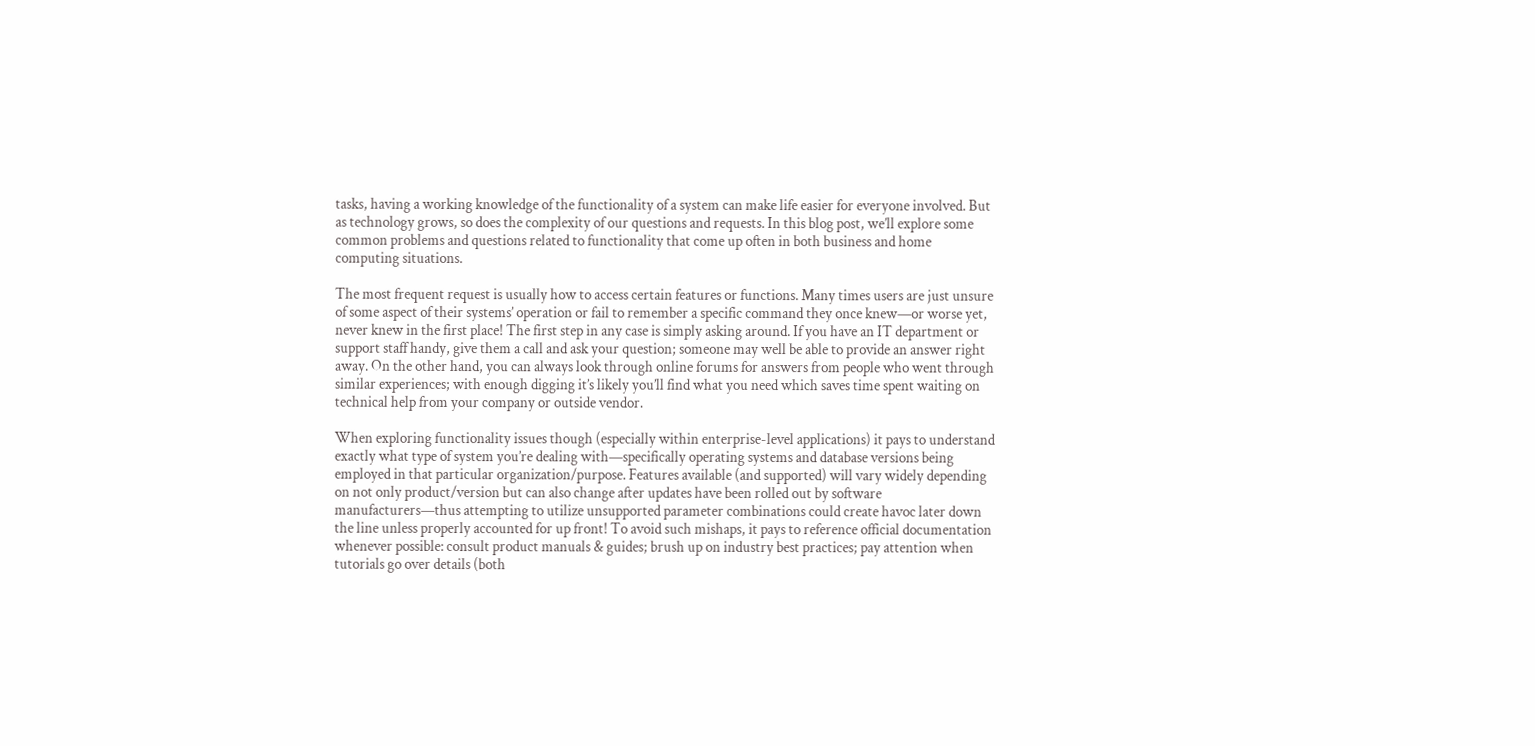tasks, having a working knowledge of the functionality of a system can make life easier for everyone involved. But as technology grows, so does the complexity of our questions and requests. In this blog post, we’ll explore some common problems and questions related to functionality that come up often in both business and home computing situations.

The most frequent request is usually how to access certain features or functions. Many times users are just unsure of some aspect of their systems’ operation or fail to remember a specific command they once knew—or worse yet, never knew in the first place! The first step in any case is simply asking around. If you have an IT department or support staff handy, give them a call and ask your question; someone may well be able to provide an answer right away. On the other hand, you can always look through online forums for answers from people who went through similar experiences; with enough digging it’s likely you’ll find what you need which saves time spent waiting on technical help from your company or outside vendor.

When exploring functionality issues though (especially within enterprise-level applications) it pays to understand exactly what type of system you’re dealing with—specifically operating systems and database versions being employed in that particular organization/purpose. Features available (and supported) will vary widely depending on not only product/version but can also change after updates have been rolled out by software manufacturers—thus attempting to utilize unsupported parameter combinations could create havoc later down the line unless properly accounted for up front! To avoid such mishaps, it pays to reference official documentation whenever possible: consult product manuals & guides; brush up on industry best practices; pay attention when tutorials go over details (both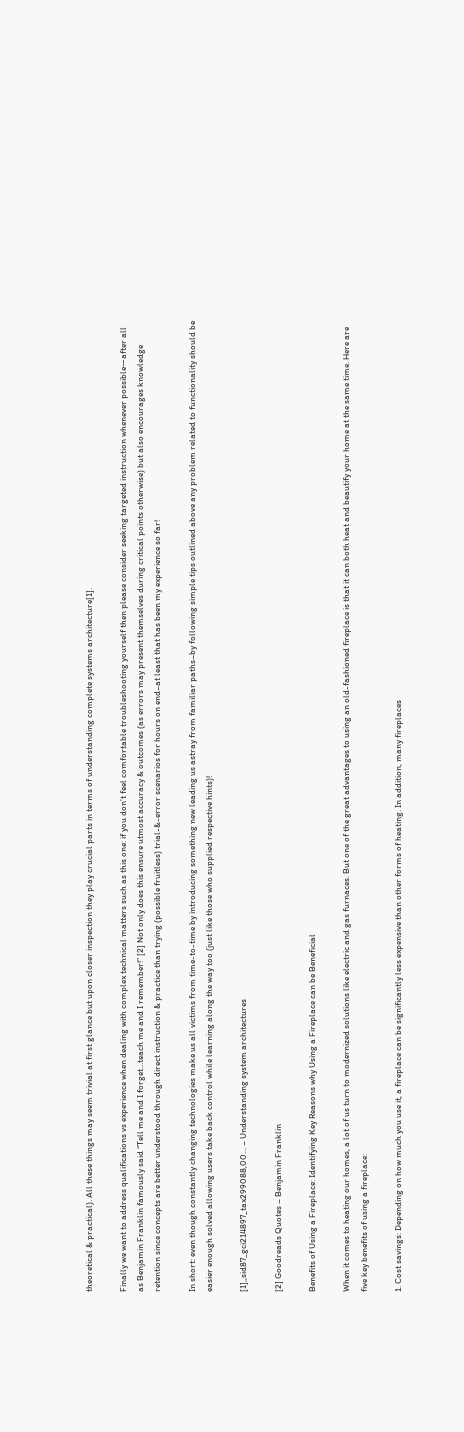theoretical & practical). All these things may seem trivial at first glance but upon closer inspection they play crucial parts in terms of understanding complete systems architecture[1].

Finally we want to address qualifications vs experience when dealing with complex technical matters such as this one: if you don’t feel comfortable troubleshooting yourself then please consider seeking targeted instruction whenever possible—after all as Benjamin Franklin famously said “Tell me and I forget…teach me and I remember!” [2] Not only does this ensure utmost accuracy & outcomes (as errors may present themselves during critical points otherwise) but also encourages knowledge retention since concepts are better understood through direct instruction & practice than trying (possible fruitless) trial-&-error scenarios for hours on end–at least that has been my experience so far!

In short: even though constantly changing technologies make us all victims from time-to-time by introducing something new leading us astray from familiar paths–by following simple tips outlined above any problem related to functionality should be easier enough solved allowing users take back control while learning along the way too (just like those who supplied respective hints)!

[1],,sid87_gci214897_tax299088,00… – Understanding system architectures

[2] Goodreads Quotes – Benjamin Franklin

Benefits of Using a Fireplace: Identifying Key Reasons why Using a Fireplace can be Beneficial

When it comes to heating our homes, a lot of us turn to modernized solutions like electric and gas furnaces. But one of the great advantages to using an old-fashioned fireplace is that it can both heat and beautify your home at the same time. Here are five key benefits of using a fireplace:

1. Cost savings: Depending on how much you use it, a fireplace can be significantly less expensive than other forms of heating. In addition, many fireplaces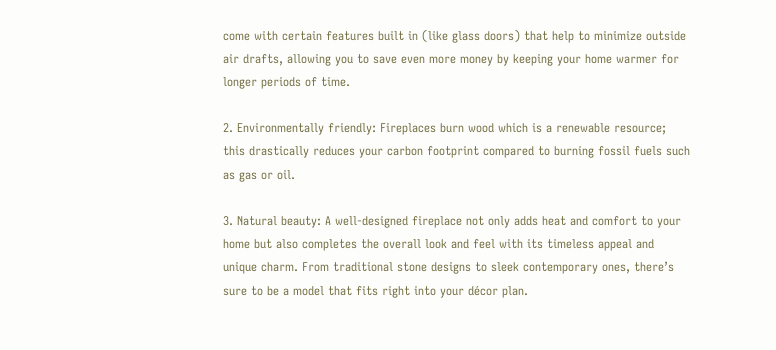come with certain features built in (like glass doors) that help to minimize outside air drafts, allowing you to save even more money by keeping your home warmer for longer periods of time.

2. Environmentally friendly: Fireplaces burn wood which is a renewable resource; this drastically reduces your carbon footprint compared to burning fossil fuels such as gas or oil.

3. Natural beauty: A well-designed fireplace not only adds heat and comfort to your home but also completes the overall look and feel with its timeless appeal and unique charm. From traditional stone designs to sleek contemporary ones, there’s sure to be a model that fits right into your décor plan.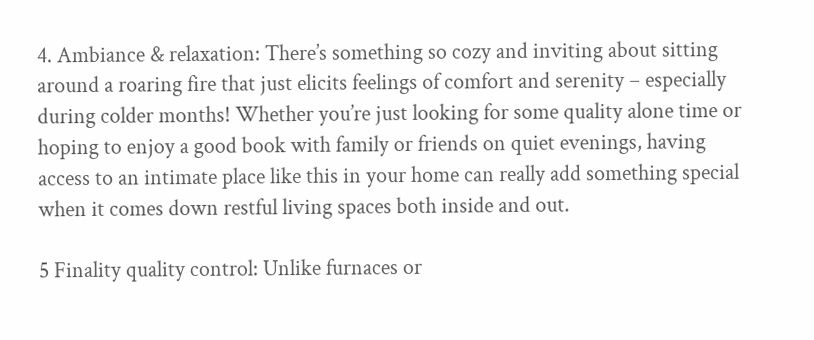4. Ambiance & relaxation: There’s something so cozy and inviting about sitting around a roaring fire that just elicits feelings of comfort and serenity – especially during colder months! Whether you’re just looking for some quality alone time or hoping to enjoy a good book with family or friends on quiet evenings, having access to an intimate place like this in your home can really add something special when it comes down restful living spaces both inside and out.

5 Finality quality control: Unlike furnaces or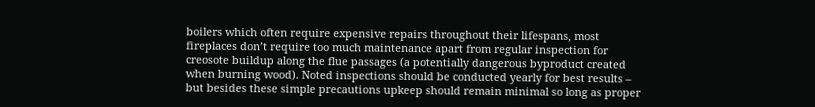boilers which often require expensive repairs throughout their lifespans, most fireplaces don’t require too much maintenance apart from regular inspection for creosote buildup along the flue passages (a potentially dangerous byproduct created when burning wood). Noted inspections should be conducted yearly for best results – but besides these simple precautions upkeep should remain minimal so long as proper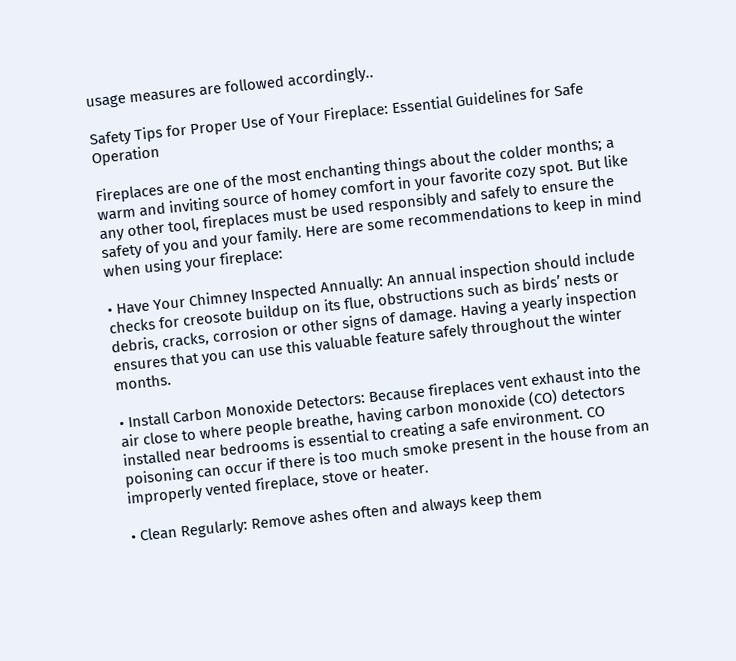usage measures are followed accordingly..

Safety Tips for Proper Use of Your Fireplace: Essential Guidelines for Safe Operation

Fireplaces are one of the most enchanting things about the colder months; a warm and inviting source of homey comfort in your favorite cozy spot. But like any other tool, fireplaces must be used responsibly and safely to ensure the safety of you and your family. Here are some recommendations to keep in mind when using your fireplace:

• Have Your Chimney Inspected Annually: An annual inspection should include checks for creosote buildup on its flue, obstructions such as birds’ nests or debris, cracks, corrosion or other signs of damage. Having a yearly inspection ensures that you can use this valuable feature safely throughout the winter months.

• Install Carbon Monoxide Detectors: Because fireplaces vent exhaust into the air close to where people breathe, having carbon monoxide (CO) detectors installed near bedrooms is essential to creating a safe environment. CO poisoning can occur if there is too much smoke present in the house from an improperly vented fireplace, stove or heater.

• Clean Regularly: Remove ashes often and always keep them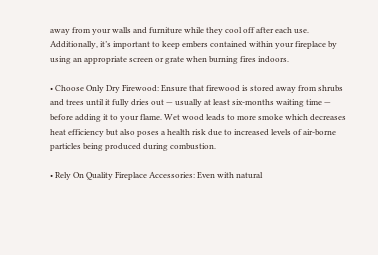away from your walls and furniture while they cool off after each use. Additionally, it’s important to keep embers contained within your fireplace by using an appropriate screen or grate when burning fires indoors.

• Choose Only Dry Firewood: Ensure that firewood is stored away from shrubs and trees until it fully dries out — usually at least six-months waiting time — before adding it to your flame. Wet wood leads to more smoke which decreases heat efficiency but also poses a health risk due to increased levels of air-borne particles being produced during combustion.

• Rely On Quality Fireplace Accessories: Even with natural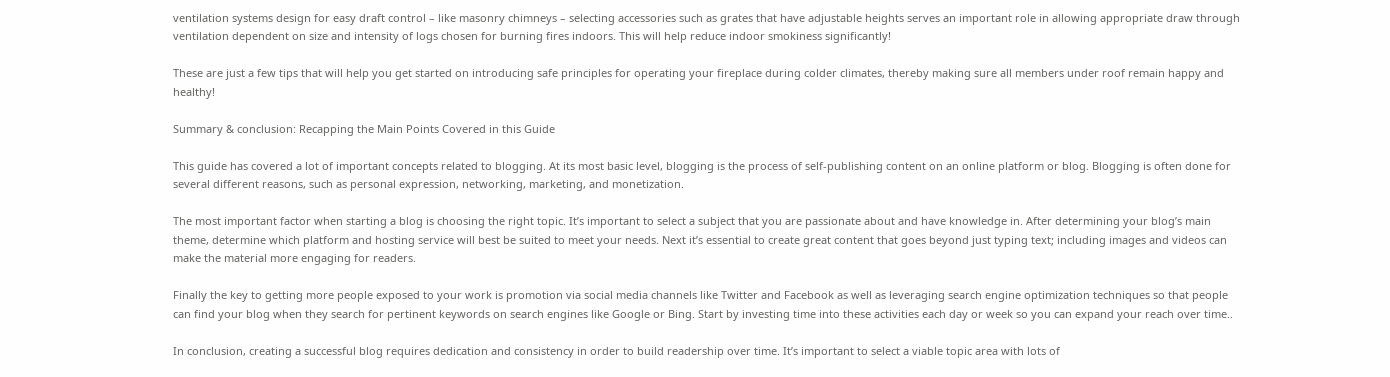ventilation systems design for easy draft control – like masonry chimneys – selecting accessories such as grates that have adjustable heights serves an important role in allowing appropriate draw through ventilation dependent on size and intensity of logs chosen for burning fires indoors. This will help reduce indoor smokiness significantly!

These are just a few tips that will help you get started on introducing safe principles for operating your fireplace during colder climates, thereby making sure all members under roof remain happy and healthy!

Summary & conclusion: Recapping the Main Points Covered in this Guide

This guide has covered a lot of important concepts related to blogging. At its most basic level, blogging is the process of self-publishing content on an online platform or blog. Blogging is often done for several different reasons, such as personal expression, networking, marketing, and monetization.

The most important factor when starting a blog is choosing the right topic. It’s important to select a subject that you are passionate about and have knowledge in. After determining your blog’s main theme, determine which platform and hosting service will best be suited to meet your needs. Next it’s essential to create great content that goes beyond just typing text; including images and videos can make the material more engaging for readers.

Finally the key to getting more people exposed to your work is promotion via social media channels like Twitter and Facebook as well as leveraging search engine optimization techniques so that people can find your blog when they search for pertinent keywords on search engines like Google or Bing. Start by investing time into these activities each day or week so you can expand your reach over time..

In conclusion, creating a successful blog requires dedication and consistency in order to build readership over time. It’s important to select a viable topic area with lots of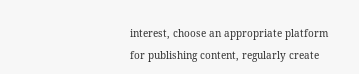interest, choose an appropriate platform for publishing content, regularly create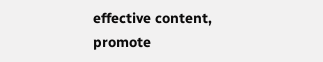effective content, promote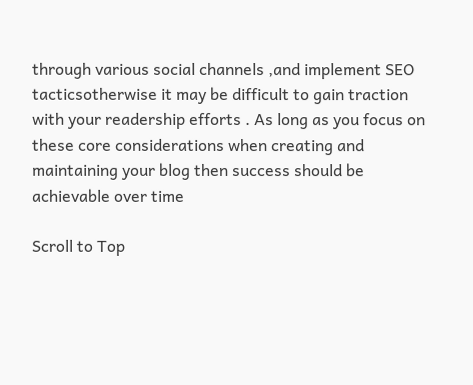through various social channels ,and implement SEO tacticsotherwise it may be difficult to gain traction with your readership efforts . As long as you focus on these core considerations when creating and maintaining your blog then success should be achievable over time

Scroll to Top